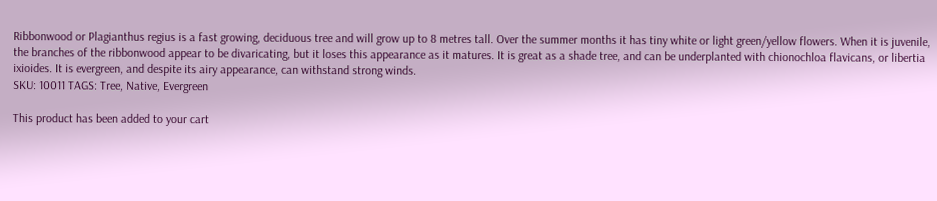Ribbonwood or Plagianthus regius is a fast growing, deciduous tree and will grow up to 8 metres tall. Over the summer months it has tiny white or light green/yellow flowers. When it is juvenile, the branches of the ribbonwood appear to be divaricating, but it loses this appearance as it matures. It is great as a shade tree, and can be underplanted with chionochloa flavicans, or libertia ixioides. It is evergreen, and despite its airy appearance, can withstand strong winds.
SKU: 10011 TAGS: Tree, Native, Evergreen

This product has been added to your cart